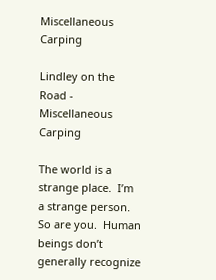Miscellaneous Carping

Lindley on the Road - Miscellaneous Carping

The world is a strange place.  I’m a strange person.  So are you.  Human beings don’t generally recognize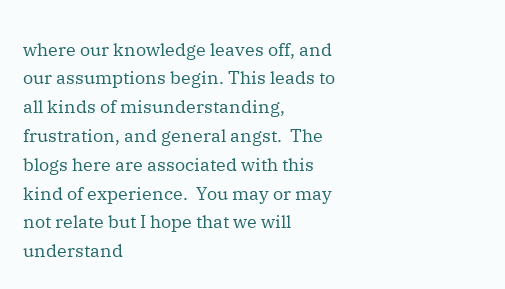where our knowledge leaves off, and our assumptions begin. This leads to all kinds of misunderstanding, frustration, and general angst.  The blogs here are associated with this kind of experience.  You may or may not relate but I hope that we will understand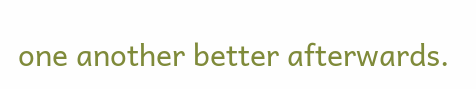one another better afterwards.